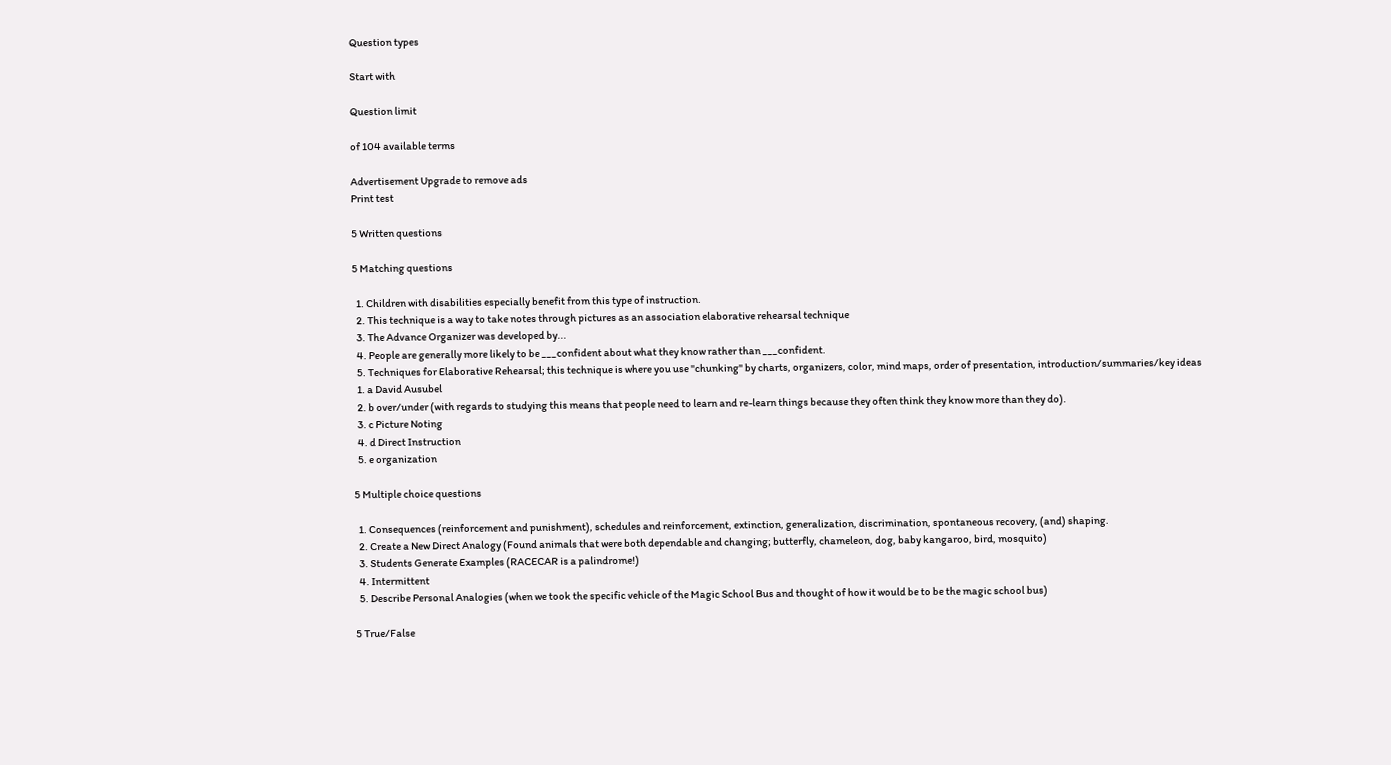Question types

Start with

Question limit

of 104 available terms

Advertisement Upgrade to remove ads
Print test

5 Written questions

5 Matching questions

  1. Children with disabilities especially benefit from this type of instruction.
  2. This technique is a way to take notes through pictures as an association elaborative rehearsal technique
  3. The Advance Organizer was developed by...
  4. People are generally more likely to be ___confident about what they know rather than ___confident.
  5. Techniques for Elaborative Rehearsal; this technique is where you use "chunking" by charts, organizers, color, mind maps, order of presentation, introduction/summaries/key ideas
  1. a David Ausubel
  2. b over/under (with regards to studying this means that people need to learn and re-learn things because they often think they know more than they do).
  3. c Picture Noting
  4. d Direct Instruction
  5. e organization

5 Multiple choice questions

  1. Consequences (reinforcement and punishment), schedules and reinforcement, extinction, generalization, discrimination, spontaneous recovery, (and) shaping.
  2. Create a New Direct Analogy (Found animals that were both dependable and changing; butterfly, chameleon, dog, baby kangaroo, bird, mosquito)
  3. Students Generate Examples (RACECAR is a palindrome!)
  4. Intermittent
  5. Describe Personal Analogies (when we took the specific vehicle of the Magic School Bus and thought of how it would be to be the magic school bus)

5 True/False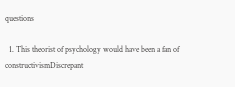questions

  1. This theorist of psychology would have been a fan of constructivismDiscrepant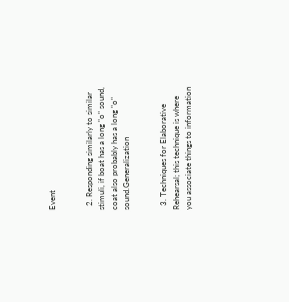Event


  2. Responding similarly to similar stimuli, if boat has a long "o" sound, coat also probably has a long "o" sound.Generalization


  3. Techniques for Elaborative Rehearsal; this technique is where you associate things to information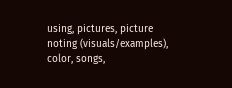using, pictures, picture noting (visuals/examples), color, songs,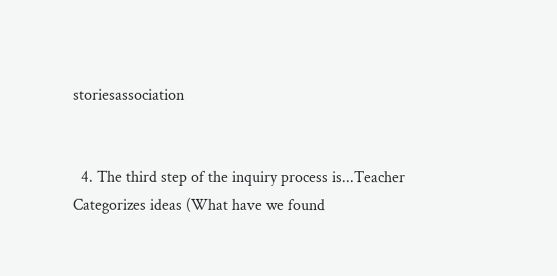storiesassociation


  4. The third step of the inquiry process is...Teacher Categorizes ideas (What have we found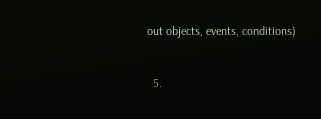out objects, events, conditions)


  5.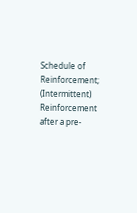Schedule of Reinforcement; (Intermittent) Reinforcement after a pre-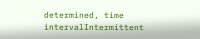determined, time intervalIntermittent